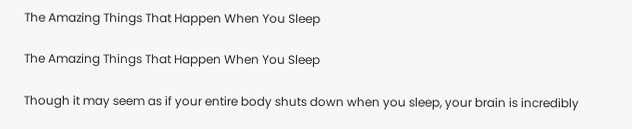The Amazing Things That Happen When You Sleep

The Amazing Things That Happen When You Sleep

Though it may seem as if your entire body shuts down when you sleep, your brain is incredibly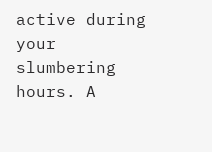active during your slumbering hours. A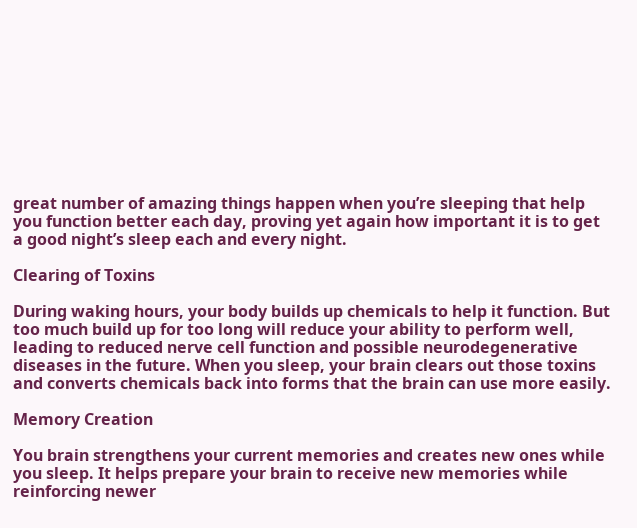great number of amazing things happen when you’re sleeping that help you function better each day, proving yet again how important it is to get a good night’s sleep each and every night.

Clearing of Toxins

During waking hours, your body builds up chemicals to help it function. But too much build up for too long will reduce your ability to perform well, leading to reduced nerve cell function and possible neurodegenerative diseases in the future. When you sleep, your brain clears out those toxins and converts chemicals back into forms that the brain can use more easily.

Memory Creation

You brain strengthens your current memories and creates new ones while you sleep. It helps prepare your brain to receive new memories while reinforcing newer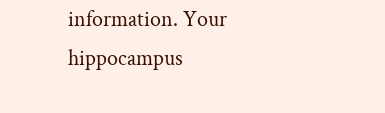information. Your hippocampus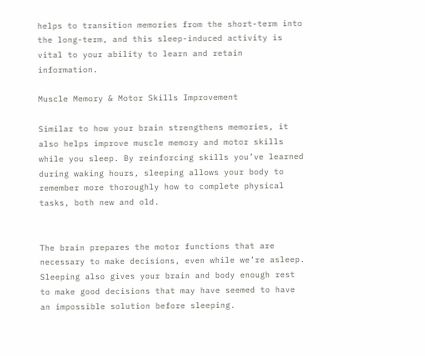helps to transition memories from the short-term into the long-term, and this sleep-induced activity is vital to your ability to learn and retain information.

Muscle Memory & Motor Skills Improvement

Similar to how your brain strengthens memories, it also helps improve muscle memory and motor skills while you sleep. By reinforcing skills you’ve learned during waking hours, sleeping allows your body to remember more thoroughly how to complete physical tasks, both new and old.


The brain prepares the motor functions that are necessary to make decisions, even while we’re asleep. Sleeping also gives your brain and body enough rest to make good decisions that may have seemed to have an impossible solution before sleeping.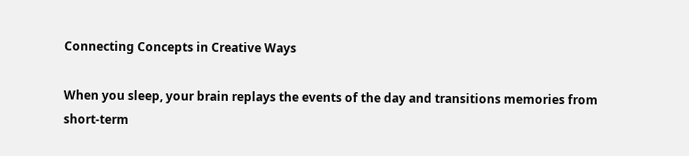Connecting Concepts in Creative Ways

When you sleep, your brain replays the events of the day and transitions memories from short-term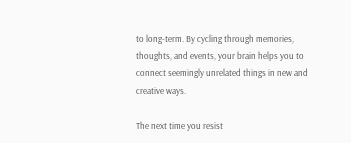to long-term. By cycling through memories, thoughts, and events, your brain helps you to connect seemingly unrelated things in new and creative ways.

The next time you resist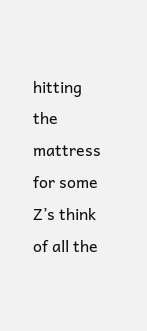hitting the mattress for some Z’s think of all the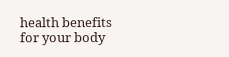health benefits for your body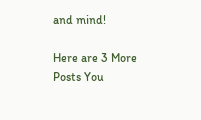and mind!

Here are 3 More Posts You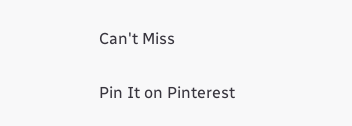Can't Miss

Pin It on Pinterest